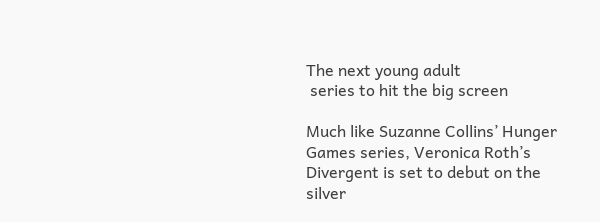The next young adult
 series to hit the big screen

Much like Suzanne Collins’ Hunger Games series, Veronica Roth’s Divergent is set to debut on the silver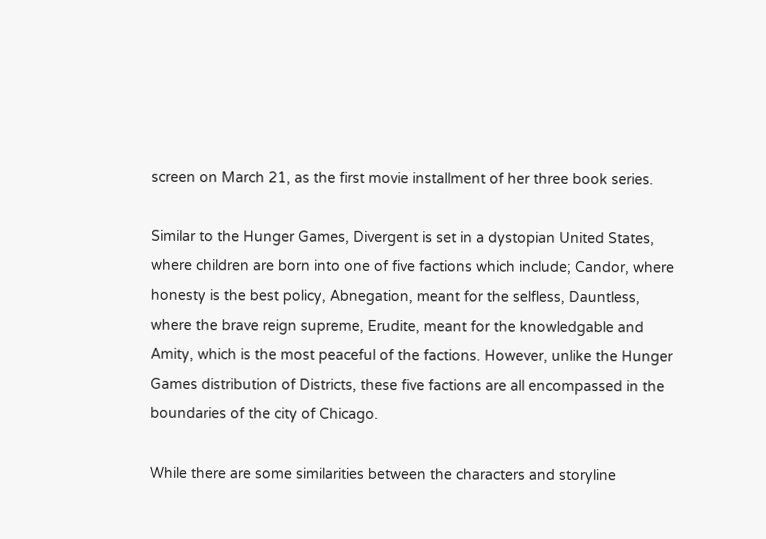screen on March 21, as the first movie installment of her three book series.

Similar to the Hunger Games, Divergent is set in a dystopian United States, where children are born into one of five factions which include; Candor, where honesty is the best policy, Abnegation, meant for the selfless, Dauntless, where the brave reign supreme, Erudite, meant for the knowledgable and Amity, which is the most peaceful of the factions. However, unlike the Hunger Games distribution of Districts, these five factions are all encompassed in the boundaries of the city of Chicago.

While there are some similarities between the characters and storyline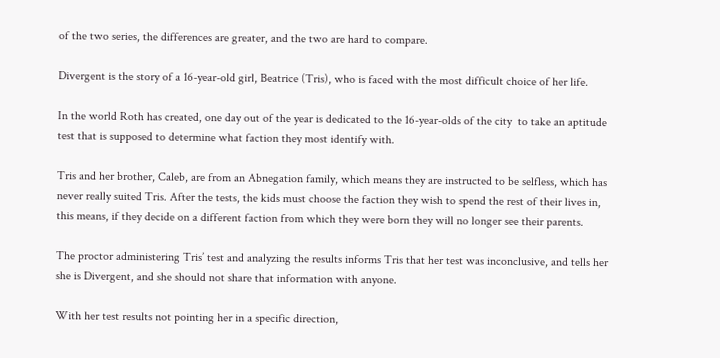of the two series, the differences are greater, and the two are hard to compare.

Divergent is the story of a 16-year-old girl, Beatrice (Tris), who is faced with the most difficult choice of her life.

In the world Roth has created, one day out of the year is dedicated to the 16-year-olds of the city  to take an aptitude test that is supposed to determine what faction they most identify with.

Tris and her brother, Caleb, are from an Abnegation family, which means they are instructed to be selfless, which has never really suited Tris. After the tests, the kids must choose the faction they wish to spend the rest of their lives in, this means, if they decide on a different faction from which they were born they will no longer see their parents.

The proctor administering Tris’ test and analyzing the results informs Tris that her test was inconclusive, and tells her she is Divergent, and she should not share that information with anyone.

With her test results not pointing her in a specific direction,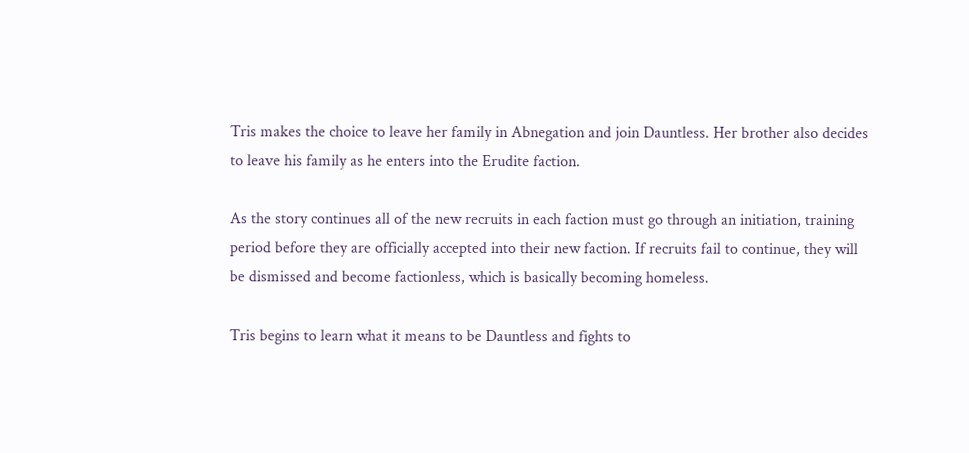Tris makes the choice to leave her family in Abnegation and join Dauntless. Her brother also decides to leave his family as he enters into the Erudite faction.

As the story continues all of the new recruits in each faction must go through an initiation, training period before they are officially accepted into their new faction. If recruits fail to continue, they will be dismissed and become factionless, which is basically becoming homeless.

Tris begins to learn what it means to be Dauntless and fights to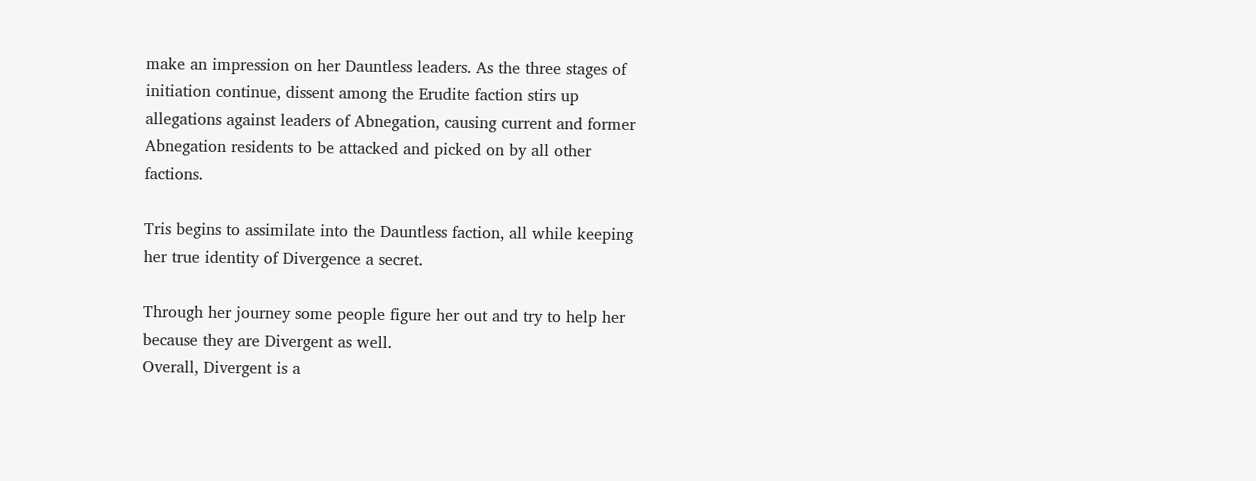make an impression on her Dauntless leaders. As the three stages of initiation continue, dissent among the Erudite faction stirs up allegations against leaders of Abnegation, causing current and former Abnegation residents to be attacked and picked on by all other factions.

Tris begins to assimilate into the Dauntless faction, all while keeping her true identity of Divergence a secret.

Through her journey some people figure her out and try to help her because they are Divergent as well.
Overall, Divergent is a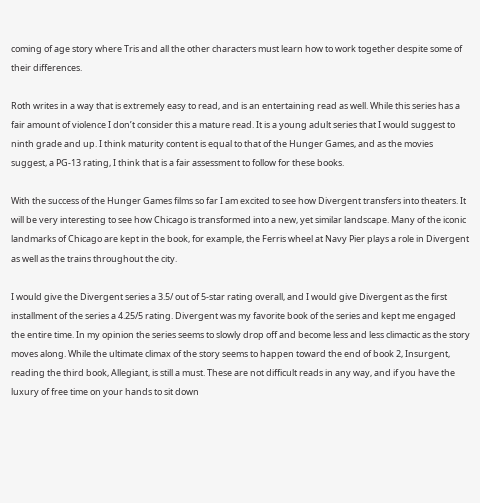coming of age story where Tris and all the other characters must learn how to work together despite some of their differences.

Roth writes in a way that is extremely easy to read, and is an entertaining read as well. While this series has a fair amount of violence I don’t consider this a mature read. It is a young adult series that I would suggest to ninth grade and up. I think maturity content is equal to that of the Hunger Games, and as the movies suggest, a PG-13 rating, I think that is a fair assessment to follow for these books.

With the success of the Hunger Games films so far I am excited to see how Divergent transfers into theaters. It will be very interesting to see how Chicago is transformed into a new, yet similar landscape. Many of the iconic landmarks of Chicago are kept in the book, for example, the Ferris wheel at Navy Pier plays a role in Divergent as well as the trains throughout the city.

I would give the Divergent series a 3.5/ out of 5-star rating overall, and I would give Divergent as the first installment of the series a 4.25/5 rating. Divergent was my favorite book of the series and kept me engaged the entire time. In my opinion the series seems to slowly drop off and become less and less climactic as the story moves along. While the ultimate climax of the story seems to happen toward the end of book 2, Insurgent, reading the third book, Allegiant, is still a must. These are not difficult reads in any way, and if you have the luxury of free time on your hands to sit down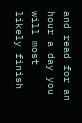and read for an hour a day you will most likely finish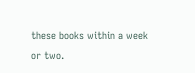these books within a week or two.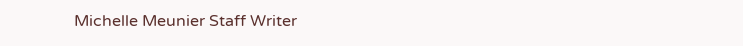Michelle Meunier Staff Writer